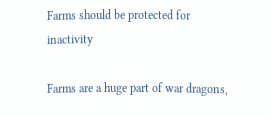Farms should be protected for inactivity

Farms are a huge part of war dragons,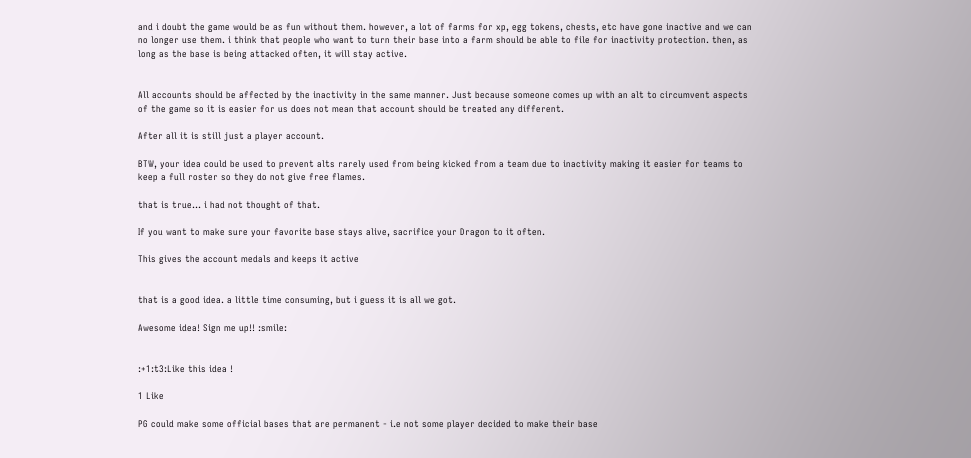and i doubt the game would be as fun without them. however, a lot of farms for xp, egg tokens, chests, etc have gone inactive and we can no longer use them. i think that people who want to turn their base into a farm should be able to file for inactivity protection. then, as long as the base is being attacked often, it will stay active.


All accounts should be affected by the inactivity in the same manner. Just because someone comes up with an alt to circumvent aspects of the game so it is easier for us does not mean that account should be treated any different.

After all it is still just a player account.

BTW, your idea could be used to prevent alts rarely used from being kicked from a team due to inactivity making it easier for teams to keep a full roster so they do not give free flames.

that is true… i had not thought of that.

If you want to make sure your favorite base stays alive, sacrifice your Dragon to it often.

This gives the account medals and keeps it active


that is a good idea. a little time consuming, but i guess it is all we got.

Awesome idea! Sign me up!! :smile:


:+1:t3:Like this idea !

1 Like

PG could make some official bases that are permanent - i.e not some player decided to make their base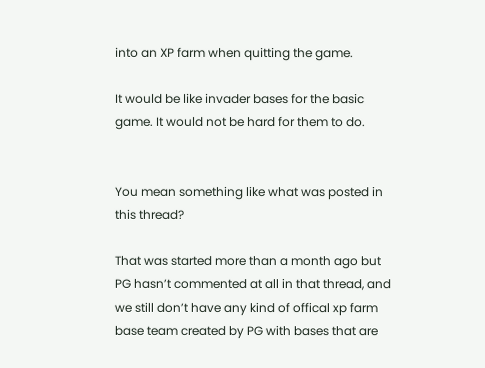into an XP farm when quitting the game.

It would be like invader bases for the basic game. It would not be hard for them to do.


You mean something like what was posted in this thread?

That was started more than a month ago but PG hasn’t commented at all in that thread, and we still don’t have any kind of offical xp farm base team created by PG with bases that are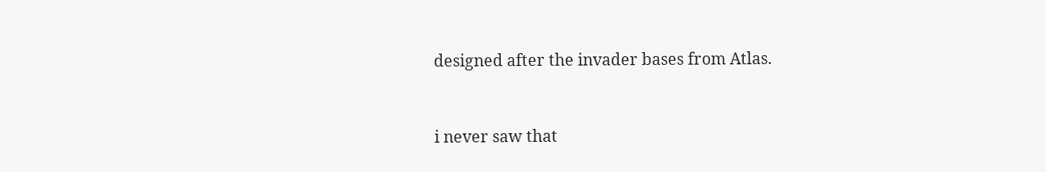designed after the invader bases from Atlas.


i never saw that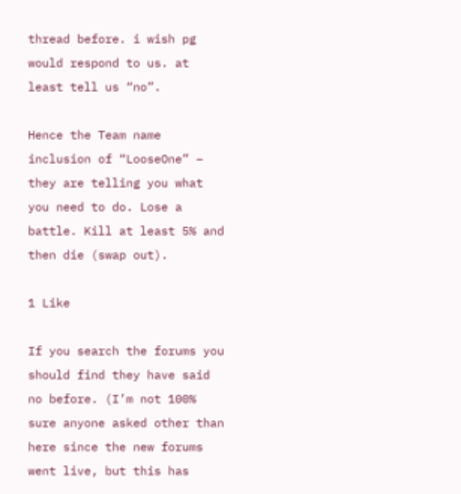thread before. i wish pg would respond to us. at least tell us “no”.

Hence the Team name inclusion of “LooseOne” – they are telling you what you need to do. Lose a battle. Kill at least 5% and then die (swap out).

1 Like

If you search the forums you should find they have said no before. (I’m not 100% sure anyone asked other than here since the new forums went live, but this has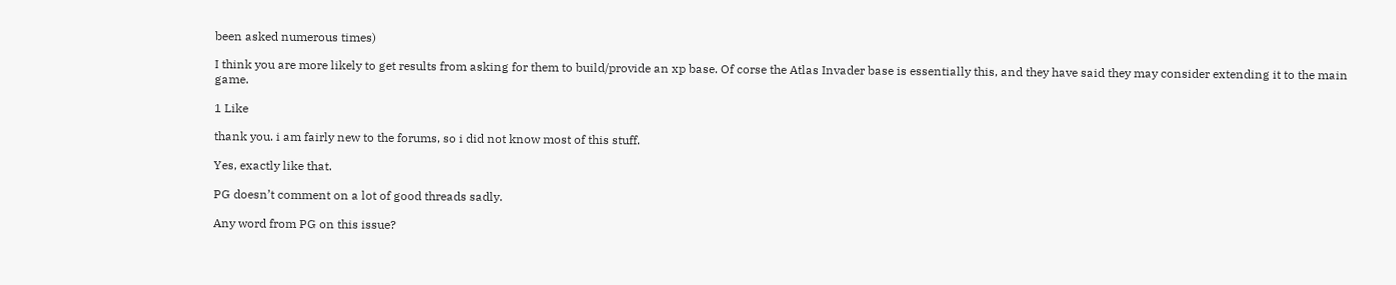been asked numerous times)

I think you are more likely to get results from asking for them to build/provide an xp base. Of corse the Atlas Invader base is essentially this, and they have said they may consider extending it to the main game.

1 Like

thank you. i am fairly new to the forums, so i did not know most of this stuff.

Yes, exactly like that.

PG doesn’t comment on a lot of good threads sadly.

Any word from PG on this issue?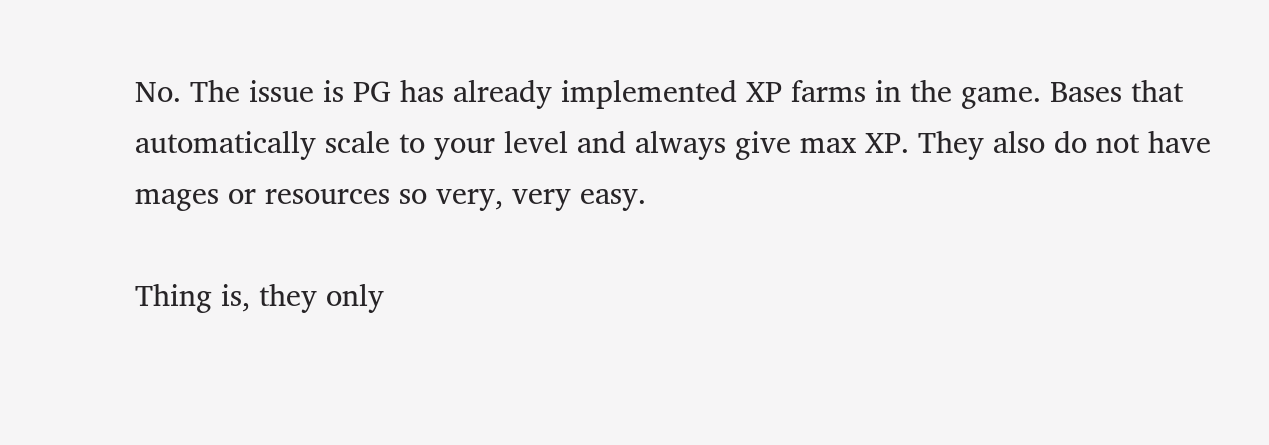No. The issue is PG has already implemented XP farms in the game. Bases that automatically scale to your level and always give max XP. They also do not have mages or resources so very, very easy.

Thing is, they only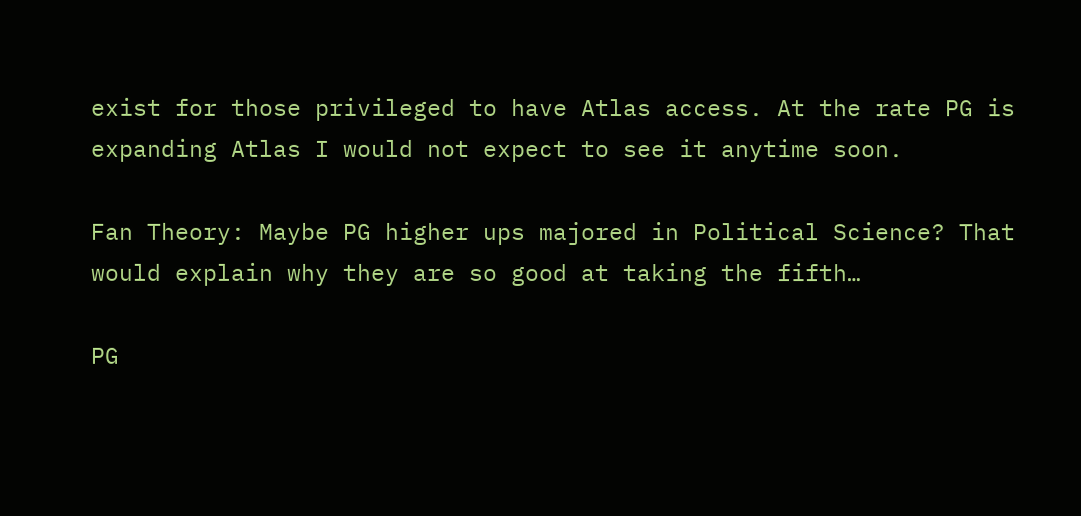exist for those privileged to have Atlas access. At the rate PG is expanding Atlas I would not expect to see it anytime soon.

Fan Theory: Maybe PG higher ups majored in Political Science? That would explain why they are so good at taking the fifth…

PG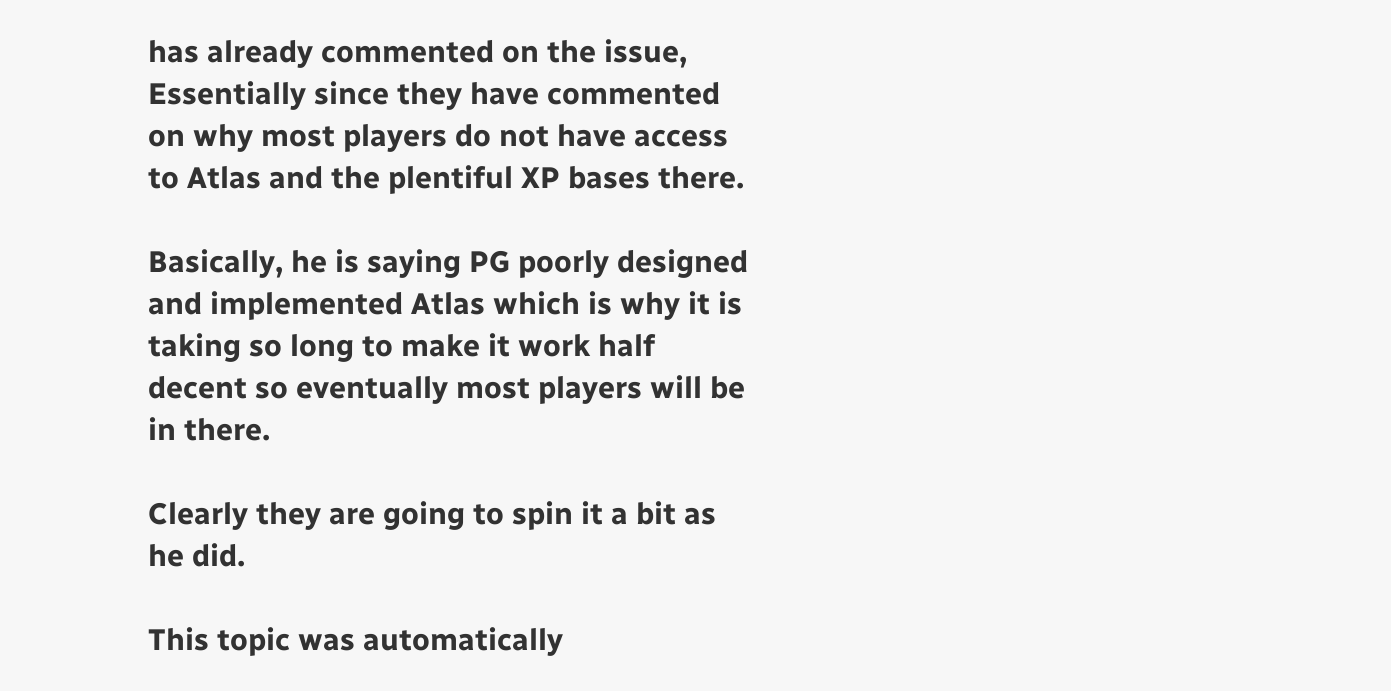has already commented on the issue, Essentially since they have commented on why most players do not have access to Atlas and the plentiful XP bases there.

Basically, he is saying PG poorly designed and implemented Atlas which is why it is taking so long to make it work half decent so eventually most players will be in there.

Clearly they are going to spin it a bit as he did.

This topic was automatically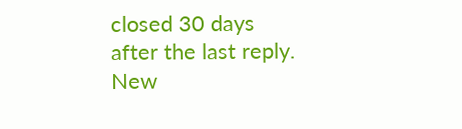closed 30 days after the last reply. New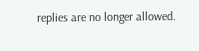replies are no longer allowed.